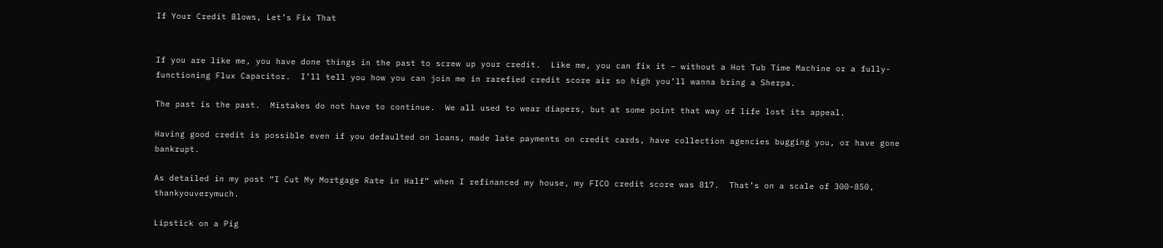If Your Credit Blows, Let’s Fix That


If you are like me, you have done things in the past to screw up your credit.  Like me, you can fix it – without a Hot Tub Time Machine or a fully-functioning Flux Capacitor.  I’ll tell you how you can join me in rarefied credit score air so high you’ll wanna bring a Sherpa.

The past is the past.  Mistakes do not have to continue.  We all used to wear diapers, but at some point that way of life lost its appeal.

Having good credit is possible even if you defaulted on loans, made late payments on credit cards, have collection agencies bugging you, or have gone bankrupt.

As detailed in my post “I Cut My Mortgage Rate in Half” when I refinanced my house, my FICO credit score was 817.  That’s on a scale of 300-850, thankyouverymuch.

Lipstick on a Pig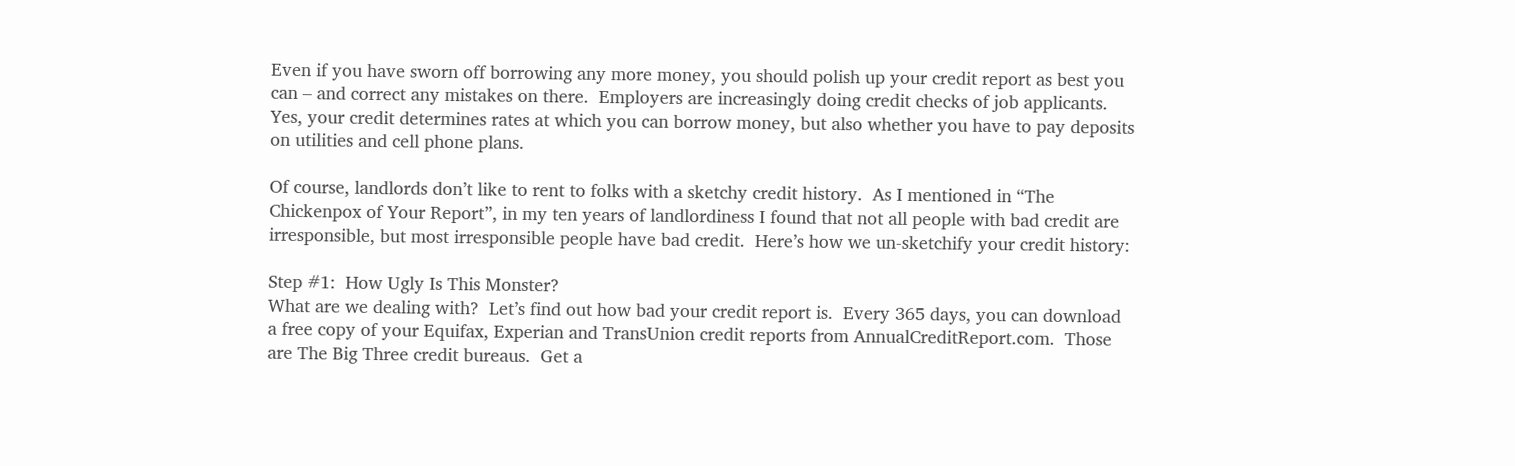Even if you have sworn off borrowing any more money, you should polish up your credit report as best you can – and correct any mistakes on there.  Employers are increasingly doing credit checks of job applicants.  Yes, your credit determines rates at which you can borrow money, but also whether you have to pay deposits on utilities and cell phone plans.

Of course, landlords don’t like to rent to folks with a sketchy credit history.  As I mentioned in “The Chickenpox of Your Report”, in my ten years of landlordiness I found that not all people with bad credit are irresponsible, but most irresponsible people have bad credit.  Here’s how we un-sketchify your credit history:

Step #1:  How Ugly Is This Monster?
What are we dealing with?  Let’s find out how bad your credit report is.  Every 365 days, you can download a free copy of your Equifax, Experian and TransUnion credit reports from AnnualCreditReport.com.  Those are The Big Three credit bureaus.  Get a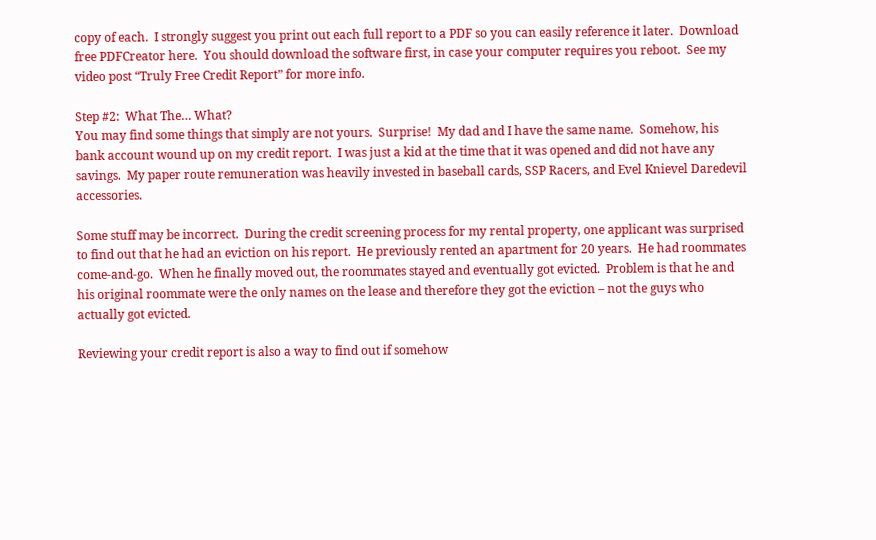copy of each.  I strongly suggest you print out each full report to a PDF so you can easily reference it later.  Download free PDFCreator here.  You should download the software first, in case your computer requires you reboot.  See my video post “Truly Free Credit Report” for more info.

Step #2:  What The… What?
You may find some things that simply are not yours.  Surprise!  My dad and I have the same name.  Somehow, his bank account wound up on my credit report.  I was just a kid at the time that it was opened and did not have any savings.  My paper route remuneration was heavily invested in baseball cards, SSP Racers, and Evel Knievel Daredevil accessories.

Some stuff may be incorrect.  During the credit screening process for my rental property, one applicant was surprised to find out that he had an eviction on his report.  He previously rented an apartment for 20 years.  He had roommates come-and-go.  When he finally moved out, the roommates stayed and eventually got evicted.  Problem is that he and his original roommate were the only names on the lease and therefore they got the eviction – not the guys who actually got evicted.

Reviewing your credit report is also a way to find out if somehow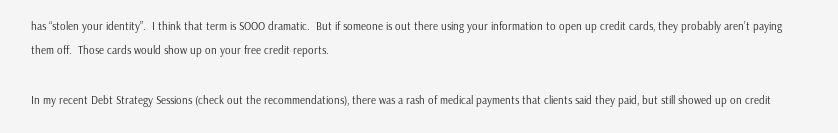has “stolen your identity”.  I think that term is SOOO dramatic.  But if someone is out there using your information to open up credit cards, they probably aren’t paying them off.  Those cards would show up on your free credit reports.

In my recent Debt Strategy Sessions (check out the recommendations), there was a rash of medical payments that clients said they paid, but still showed up on credit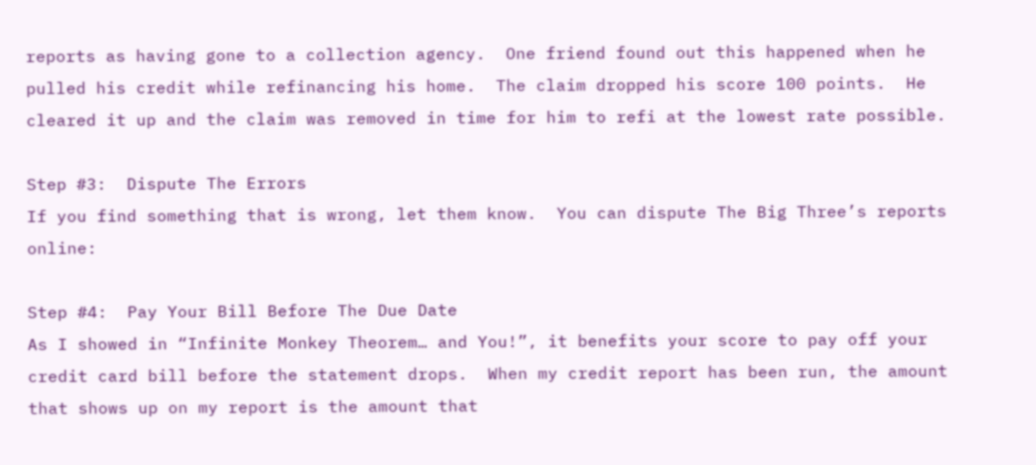reports as having gone to a collection agency.  One friend found out this happened when he pulled his credit while refinancing his home.  The claim dropped his score 100 points.  He cleared it up and the claim was removed in time for him to refi at the lowest rate possible.

Step #3:  Dispute The Errors
If you find something that is wrong, let them know.  You can dispute The Big Three’s reports online:

Step #4:  Pay Your Bill Before The Due Date
As I showed in “Infinite Monkey Theorem… and You!”, it benefits your score to pay off your credit card bill before the statement drops.  When my credit report has been run, the amount that shows up on my report is the amount that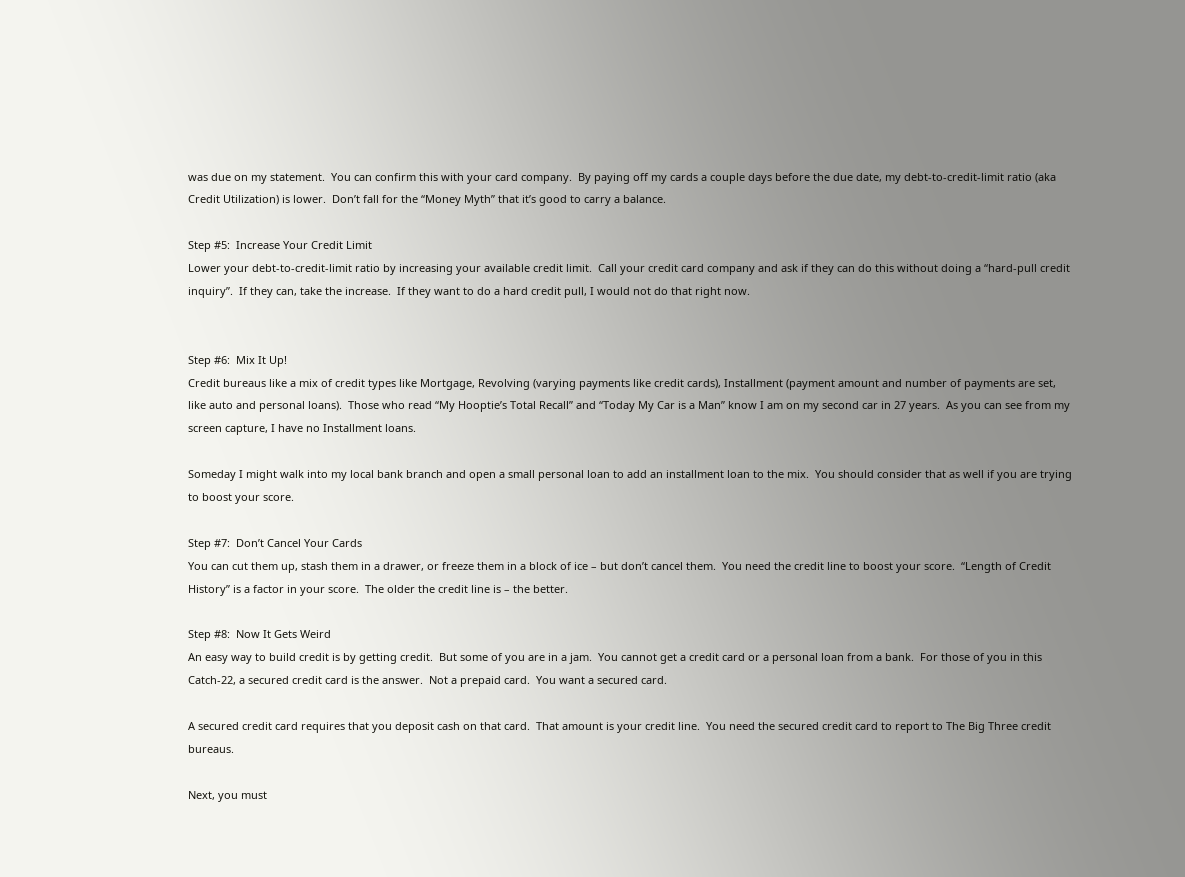was due on my statement.  You can confirm this with your card company.  By paying off my cards a couple days before the due date, my debt-to-credit-limit ratio (aka Credit Utilization) is lower.  Don’t fall for the “Money Myth” that it’s good to carry a balance.

Step #5:  Increase Your Credit Limit
Lower your debt-to-credit-limit ratio by increasing your available credit limit.  Call your credit card company and ask if they can do this without doing a “hard-pull credit inquiry”.  If they can, take the increase.  If they want to do a hard credit pull, I would not do that right now.


Step #6:  Mix It Up!
Credit bureaus like a mix of credit types like Mortgage, Revolving (varying payments like credit cards), Installment (payment amount and number of payments are set, like auto and personal loans).  Those who read “My Hooptie’s Total Recall” and “Today My Car is a Man” know I am on my second car in 27 years.  As you can see from my screen capture, I have no Installment loans.

Someday I might walk into my local bank branch and open a small personal loan to add an installment loan to the mix.  You should consider that as well if you are trying to boost your score.

Step #7:  Don’t Cancel Your Cards
You can cut them up, stash them in a drawer, or freeze them in a block of ice – but don’t cancel them.  You need the credit line to boost your score.  “Length of Credit History” is a factor in your score.  The older the credit line is – the better.

Step #8:  Now It Gets Weird
An easy way to build credit is by getting credit.  But some of you are in a jam.  You cannot get a credit card or a personal loan from a bank.  For those of you in this Catch-22, a secured credit card is the answer.  Not a prepaid card.  You want a secured card.

A secured credit card requires that you deposit cash on that card.  That amount is your credit line.  You need the secured credit card to report to The Big Three credit bureaus.

Next, you must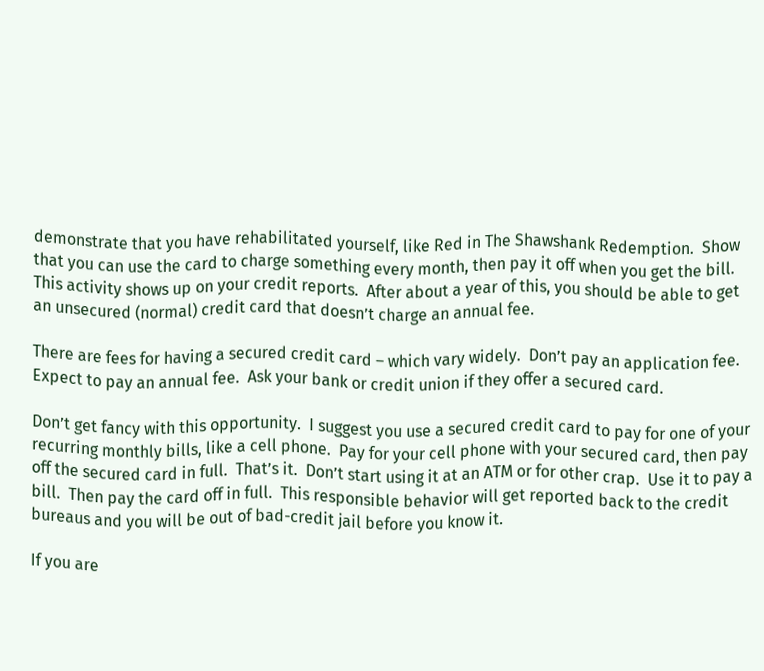demonstrate that you have rehabilitated yourself, like Red in The Shawshank Redemption.  Show that you can use the card to charge something every month, then pay it off when you get the bill.  This activity shows up on your credit reports.  After about a year of this, you should be able to get an unsecured (normal) credit card that doesn’t charge an annual fee.

There are fees for having a secured credit card – which vary widely.  Don’t pay an application fee.  Expect to pay an annual fee.  Ask your bank or credit union if they offer a secured card.

Don’t get fancy with this opportunity.  I suggest you use a secured credit card to pay for one of your recurring monthly bills, like a cell phone.  Pay for your cell phone with your secured card, then pay off the secured card in full.  That’s it.  Don’t start using it at an ATM or for other crap.  Use it to pay a bill.  Then pay the card off in full.  This responsible behavior will get reported back to the credit bureaus and you will be out of bad-credit jail before you know it.

If you are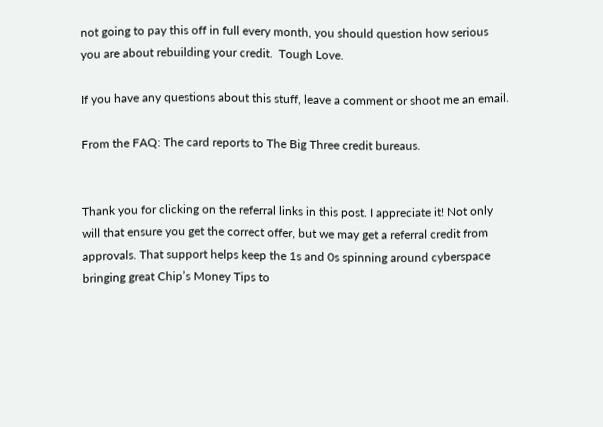not going to pay this off in full every month, you should question how serious you are about rebuilding your credit.  Tough Love.

If you have any questions about this stuff, leave a comment or shoot me an email.

From the FAQ: The card reports to The Big Three credit bureaus.


Thank you for clicking on the referral links in this post. I appreciate it! Not only will that ensure you get the correct offer, but we may get a referral credit from approvals. That support helps keep the 1s and 0s spinning around cyberspace bringing great Chip’s Money Tips to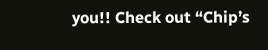you!! Check out “Chip’s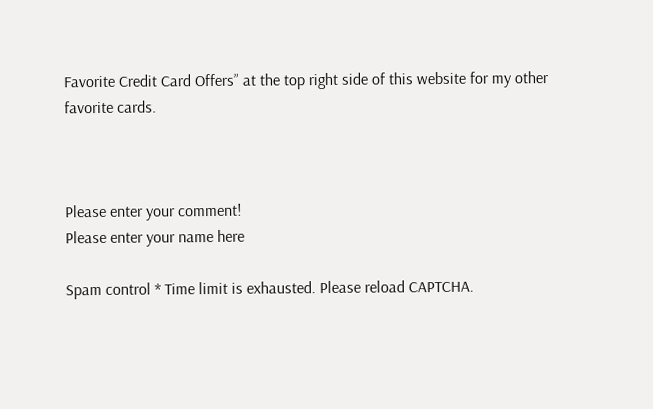Favorite Credit Card Offers” at the top right side of this website for my other favorite cards.



Please enter your comment!
Please enter your name here

Spam control * Time limit is exhausted. Please reload CAPTCHA.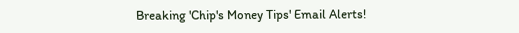Breaking 'Chip's Money Tips' Email Alerts!